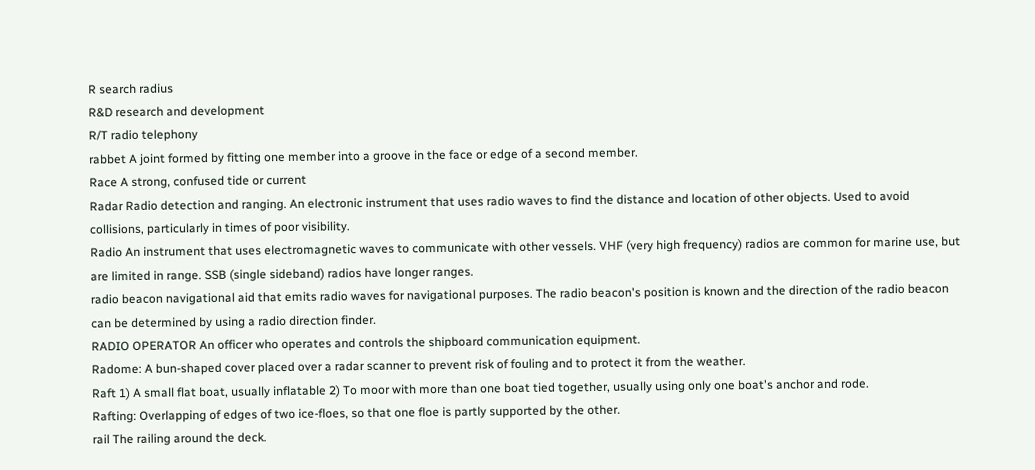R search radius
R&D research and development
R/T radio telephony
rabbet A joint formed by fitting one member into a groove in the face or edge of a second member.
Race A strong, confused tide or current
Radar Radio detection and ranging. An electronic instrument that uses radio waves to find the distance and location of other objects. Used to avoid collisions, particularly in times of poor visibility.
Radio An instrument that uses electromagnetic waves to communicate with other vessels. VHF (very high frequency) radios are common for marine use, but are limited in range. SSB (single sideband) radios have longer ranges.
radio beacon navigational aid that emits radio waves for navigational purposes. The radio beacon's position is known and the direction of the radio beacon can be determined by using a radio direction finder.
RADIO OPERATOR An officer who operates and controls the shipboard communication equipment.
Radome: A bun-shaped cover placed over a radar scanner to prevent risk of fouling and to protect it from the weather.
Raft 1) A small flat boat, usually inflatable 2) To moor with more than one boat tied together, usually using only one boat's anchor and rode.
Rafting: Overlapping of edges of two ice-floes, so that one floe is partly supported by the other.
rail The railing around the deck.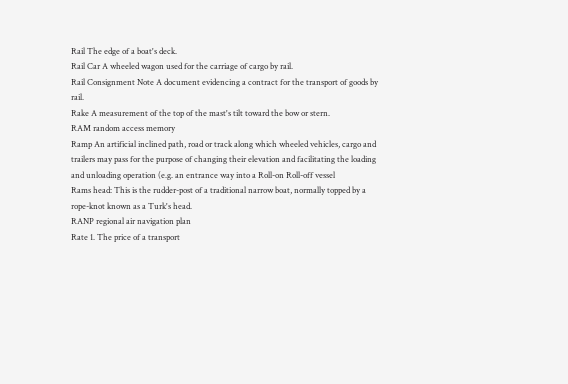Rail The edge of a boat's deck.
Rail Car A wheeled wagon used for the carriage of cargo by rail.
Rail Consignment Note A document evidencing a contract for the transport of goods by rail.
Rake A measurement of the top of the mast's tilt toward the bow or stern.
RAM random access memory
Ramp An artificial inclined path, road or track along which wheeled vehicles, cargo and trailers may pass for the purpose of changing their elevation and facilitating the loading and unloading operation (e.g. an entrance way into a Roll-on Roll-off vessel
Rams head: This is the rudder-post of a traditional narrow boat, normally topped by a rope-knot known as a Turk's head.
RANP regional air navigation plan
Rate 1. The price of a transport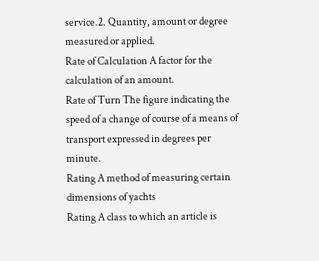service.2. Quantity, amount or degree measured or applied.
Rate of Calculation A factor for the calculation of an amount.
Rate of Turn The figure indicating the speed of a change of course of a means of transport expressed in degrees per minute.
Rating A method of measuring certain dimensions of yachts
Rating A class to which an article is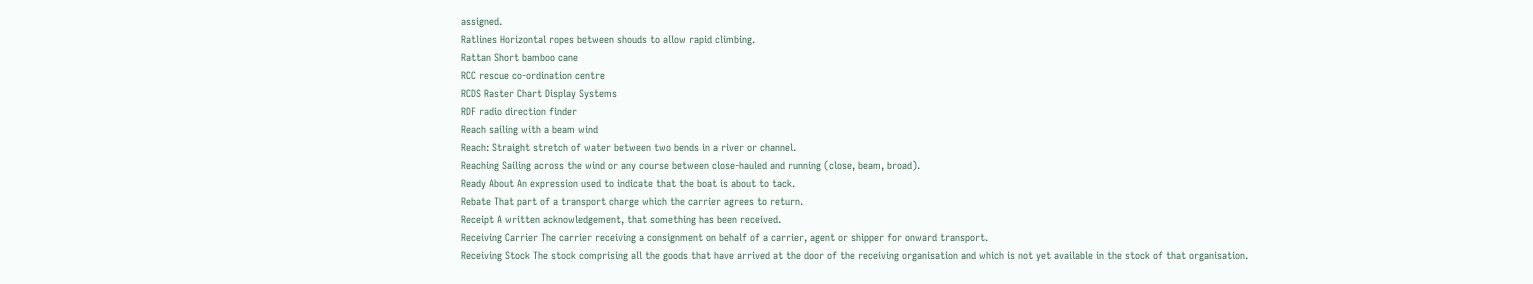assigned.
Ratlines Horizontal ropes between shouds to allow rapid climbing.
Rattan Short bamboo cane
RCC rescue co-ordination centre
RCDS Raster Chart Display Systems
RDF radio direction finder
Reach sailing with a beam wind
Reach: Straight stretch of water between two bends in a river or channel.
Reaching Sailing across the wind or any course between close-hauled and running (close, beam, broad).
Ready About An expression used to indicate that the boat is about to tack.
Rebate That part of a transport charge which the carrier agrees to return.
Receipt A written acknowledgement, that something has been received.
Receiving Carrier The carrier receiving a consignment on behalf of a carrier, agent or shipper for onward transport.
Receiving Stock The stock comprising all the goods that have arrived at the door of the receiving organisation and which is not yet available in the stock of that organisation.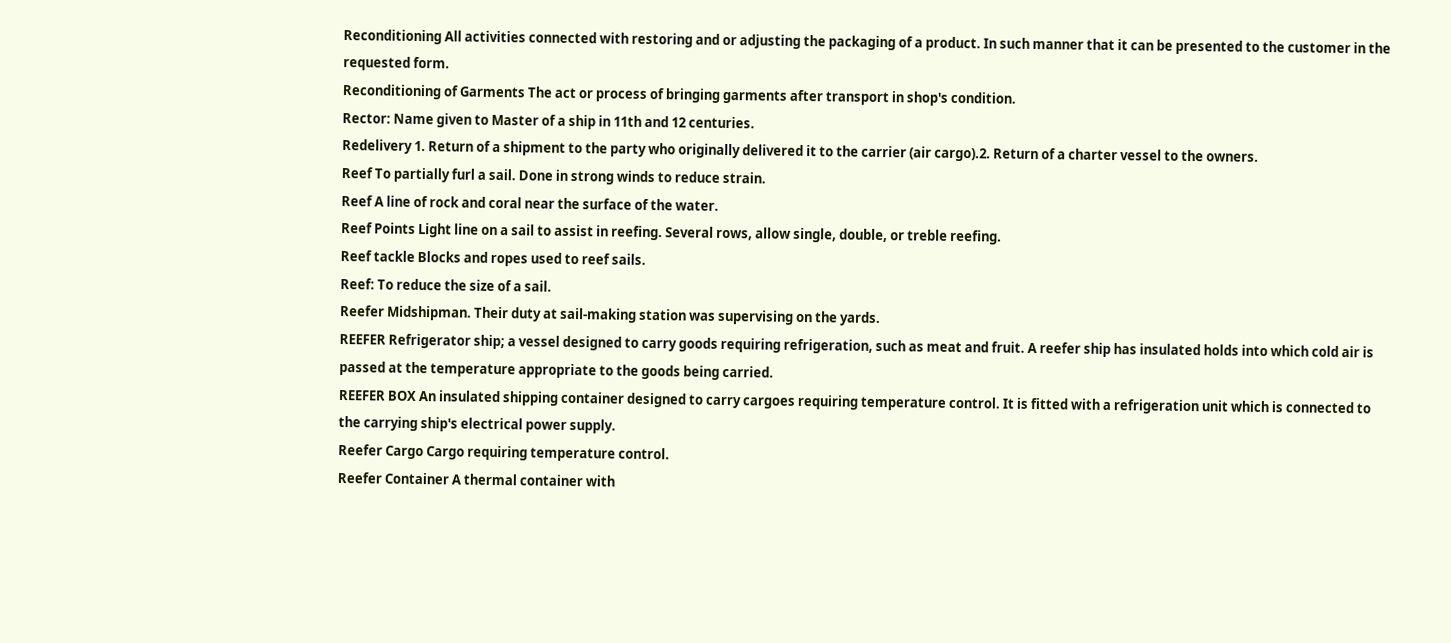Reconditioning All activities connected with restoring and or adjusting the packaging of a product. In such manner that it can be presented to the customer in the requested form.
Reconditioning of Garments The act or process of bringing garments after transport in shop's condition.
Rector: Name given to Master of a ship in 11th and 12 centuries.
Redelivery 1. Return of a shipment to the party who originally delivered it to the carrier (air cargo).2. Return of a charter vessel to the owners.
Reef To partially furl a sail. Done in strong winds to reduce strain.
Reef A line of rock and coral near the surface of the water.
Reef Points Light line on a sail to assist in reefing. Several rows, allow single, double, or treble reefing.
Reef tackle Blocks and ropes used to reef sails.
Reef: To reduce the size of a sail.
Reefer Midshipman. Their duty at sail-making station was supervising on the yards.
REEFER Refrigerator ship; a vessel designed to carry goods requiring refrigeration, such as meat and fruit. A reefer ship has insulated holds into which cold air is passed at the temperature appropriate to the goods being carried.
REEFER BOX An insulated shipping container designed to carry cargoes requiring temperature control. It is fitted with a refrigeration unit which is connected to the carrying ship's electrical power supply.
Reefer Cargo Cargo requiring temperature control.
Reefer Container A thermal container with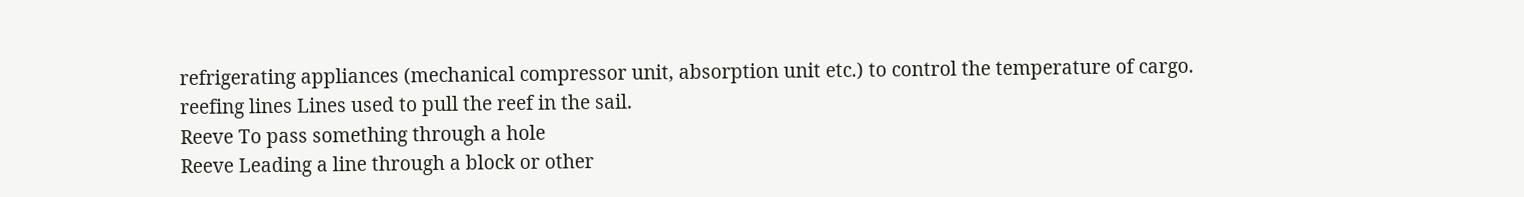refrigerating appliances (mechanical compressor unit, absorption unit etc.) to control the temperature of cargo.
reefing lines Lines used to pull the reef in the sail.
Reeve To pass something through a hole
Reeve Leading a line through a block or other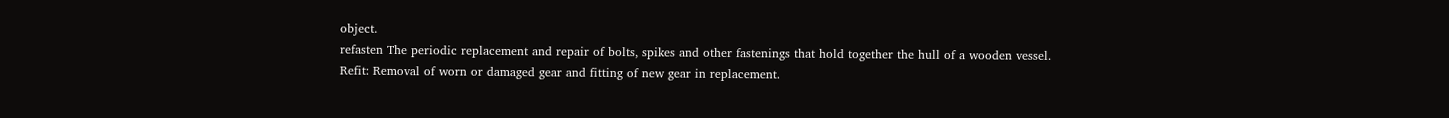object.
refasten The periodic replacement and repair of bolts, spikes and other fastenings that hold together the hull of a wooden vessel.
Refit: Removal of worn or damaged gear and fitting of new gear in replacement.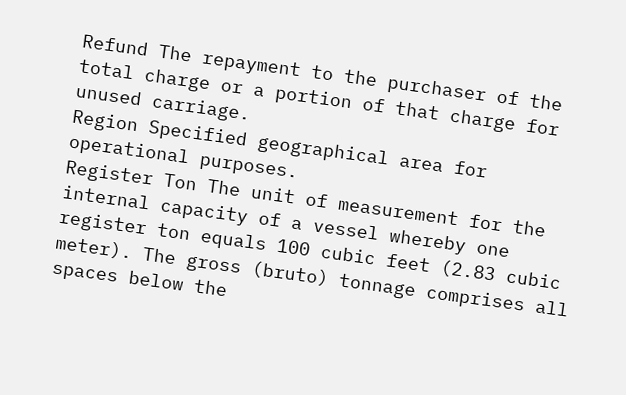Refund The repayment to the purchaser of the total charge or a portion of that charge for unused carriage.
Region Specified geographical area for operational purposes.
Register Ton The unit of measurement for the internal capacity of a vessel whereby one register ton equals 100 cubic feet (2.83 cubic meter). The gross (bruto) tonnage comprises all spaces below the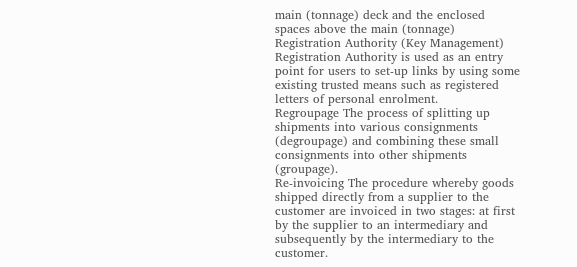main (tonnage) deck and the enclosed spaces above the main (tonnage)
Registration Authority (Key Management) Registration Authority is used as an entry point for users to set-up links by using some existing trusted means such as registered letters of personal enrolment.
Regroupage The process of splitting up shipments into various consignments (degroupage) and combining these small consignments into other shipments (groupage).
Re-invoicing The procedure whereby goods shipped directly from a supplier to the customer are invoiced in two stages: at first by the supplier to an intermediary and subsequently by the intermediary to the customer.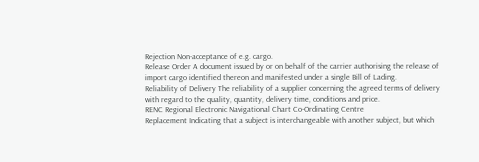Rejection Non-acceptance of e.g. cargo.
Release Order A document issued by or on behalf of the carrier authorising the release of import cargo identified thereon and manifested under a single Bill of Lading.
Reliability of Delivery The reliability of a supplier concerning the agreed terms of delivery with regard to the quality, quantity, delivery time, conditions and price.
RENC Regional Electronic Navigational Chart Co-Ordinating Centre
Replacement Indicating that a subject is interchangeable with another subject, but which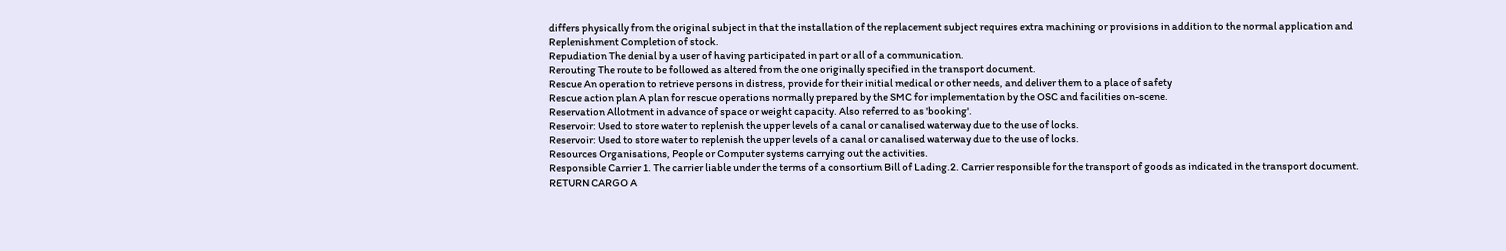differs physically from the original subject in that the installation of the replacement subject requires extra machining or provisions in addition to the normal application and
Replenishment Completion of stock.
Repudiation The denial by a user of having participated in part or all of a communication.
Rerouting The route to be followed as altered from the one originally specified in the transport document.
Rescue An operation to retrieve persons in distress, provide for their initial medical or other needs, and deliver them to a place of safety
Rescue action plan A plan for rescue operations normally prepared by the SMC for implementation by the OSC and facilities on-scene.
Reservation Allotment in advance of space or weight capacity. Also referred to as 'booking'.
Reservoir: Used to store water to replenish the upper levels of a canal or canalised waterway due to the use of locks.
Reservoir: Used to store water to replenish the upper levels of a canal or canalised waterway due to the use of locks.
Resources Organisations, People or Computer systems carrying out the activities.
Responsible Carrier 1. The carrier liable under the terms of a consortium Bill of Lading.2. Carrier responsible for the transport of goods as indicated in the transport document.
RETURN CARGO A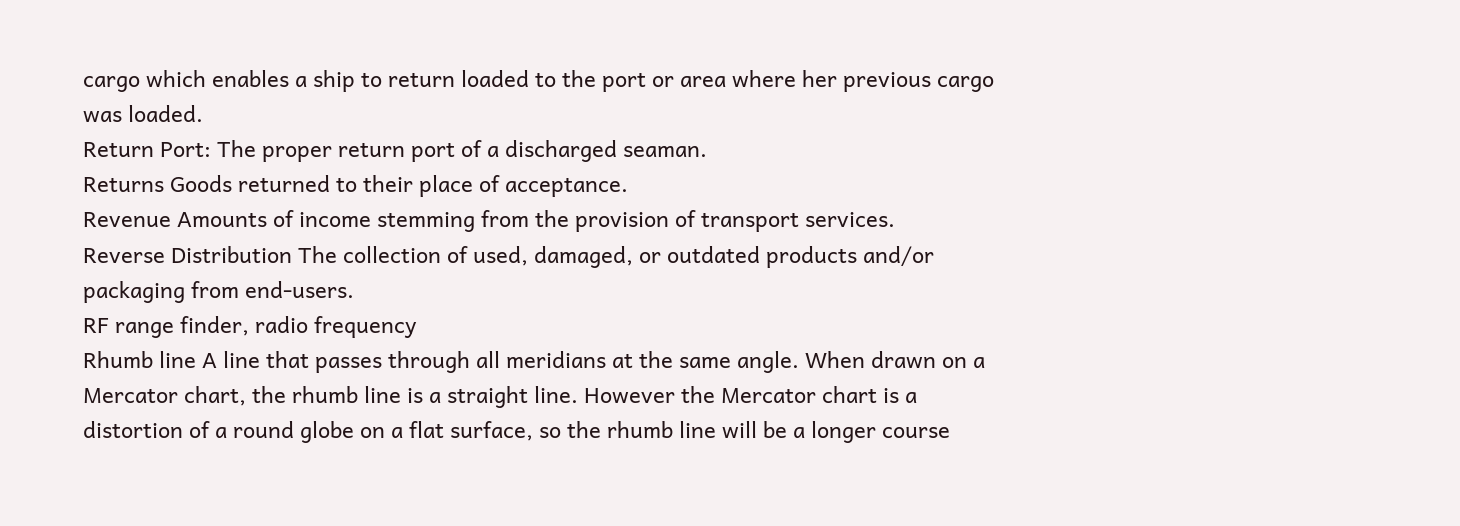cargo which enables a ship to return loaded to the port or area where her previous cargo was loaded.
Return Port: The proper return port of a discharged seaman.
Returns Goods returned to their place of acceptance.
Revenue Amounts of income stemming from the provision of transport services.
Reverse Distribution The collection of used, damaged, or outdated products and/or packaging from end-users.
RF range finder, radio frequency
Rhumb line A line that passes through all meridians at the same angle. When drawn on a Mercator chart, the rhumb line is a straight line. However the Mercator chart is a distortion of a round globe on a flat surface, so the rhumb line will be a longer course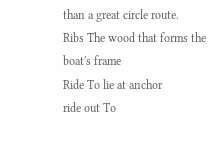than a great circle route.
Ribs The wood that forms the boat's frame
Ride To lie at anchor
ride out To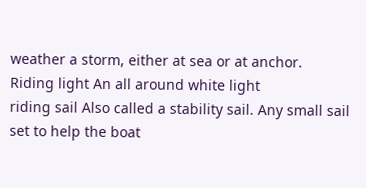weather a storm, either at sea or at anchor.
Riding light An all around white light
riding sail Also called a stability sail. Any small sail set to help the boat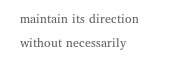maintain its direction without necessarily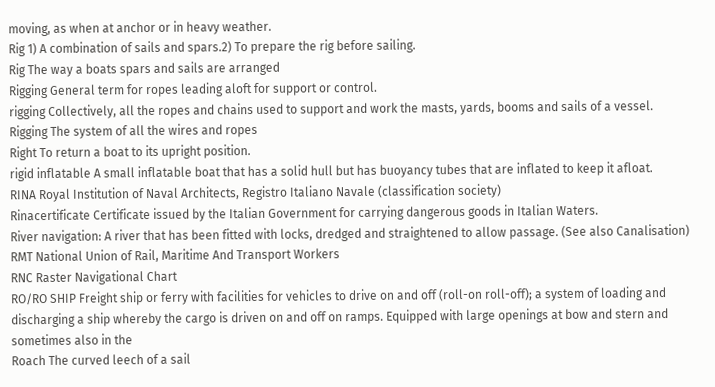moving, as when at anchor or in heavy weather.
Rig 1) A combination of sails and spars.2) To prepare the rig before sailing.
Rig The way a boats spars and sails are arranged
Rigging General term for ropes leading aloft for support or control.
rigging Collectively, all the ropes and chains used to support and work the masts, yards, booms and sails of a vessel.
Rigging The system of all the wires and ropes
Right To return a boat to its upright position.
rigid inflatable A small inflatable boat that has a solid hull but has buoyancy tubes that are inflated to keep it afloat.
RINA Royal Institution of Naval Architects, Registro Italiano Navale (classification society)
Rinacertificate Certificate issued by the Italian Government for carrying dangerous goods in Italian Waters.
River navigation: A river that has been fitted with locks, dredged and straightened to allow passage. (See also Canalisation)
RMT National Union of Rail, Maritime And Transport Workers
RNC Raster Navigational Chart
RO/RO SHIP Freight ship or ferry with facilities for vehicles to drive on and off (roll-on roll-off); a system of loading and discharging a ship whereby the cargo is driven on and off on ramps. Equipped with large openings at bow and stern and sometimes also in the
Roach The curved leech of a sail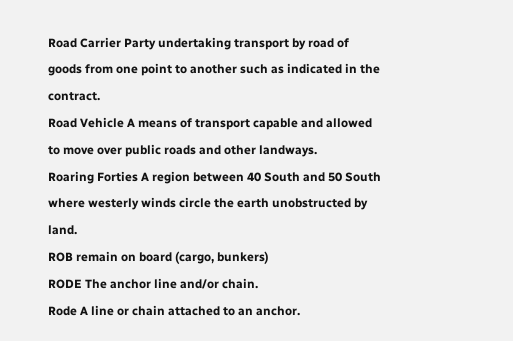Road Carrier Party undertaking transport by road of goods from one point to another such as indicated in the contract.
Road Vehicle A means of transport capable and allowed to move over public roads and other landways.
Roaring Forties A region between 40 South and 50 South where westerly winds circle the earth unobstructed by land.
ROB remain on board (cargo, bunkers)
RODE The anchor line and/or chain.
Rode A line or chain attached to an anchor.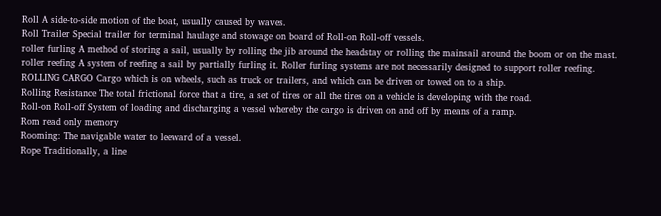Roll A side-to-side motion of the boat, usually caused by waves.
Roll Trailer Special trailer for terminal haulage and stowage on board of Roll-on Roll-off vessels.
roller furling A method of storing a sail, usually by rolling the jib around the headstay or rolling the mainsail around the boom or on the mast.
roller reefing A system of reefing a sail by partially furling it. Roller furling systems are not necessarily designed to support roller reefing.
ROLLING CARGO Cargo which is on wheels, such as truck or trailers, and which can be driven or towed on to a ship.
Rolling Resistance The total frictional force that a tire, a set of tires or all the tires on a vehicle is developing with the road.
Roll-on Roll-off System of loading and discharging a vessel whereby the cargo is driven on and off by means of a ramp.
Rom read only memory
Rooming: The navigable water to leeward of a vessel.
Rope Traditionally, a line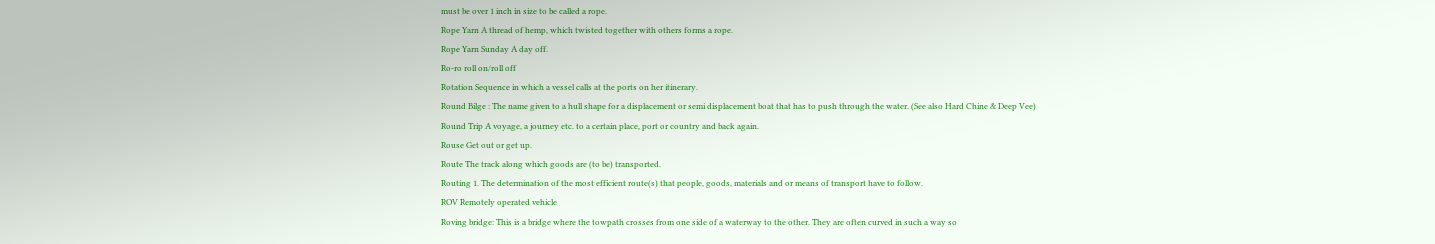must be over 1 inch in size to be called a rope.
Rope Yarn A thread of hemp, which twisted together with others forms a rope.
Rope Yarn Sunday A day off.
Ro-ro roll on/roll off
Rotation Sequence in which a vessel calls at the ports on her itinerary.
Round Bilge : The name given to a hull shape for a displacement or semi displacement boat that has to push through the water. (See also Hard Chine & Deep Vee)
Round Trip A voyage, a journey etc. to a certain place, port or country and back again.
Rouse Get out or get up.
Route The track along which goods are (to be) transported.
Routing 1. The determination of the most efficient route(s) that people, goods, materials and or means of transport have to follow.
ROV Remotely operated vehicle
Roving bridge: This is a bridge where the towpath crosses from one side of a waterway to the other. They are often curved in such a way so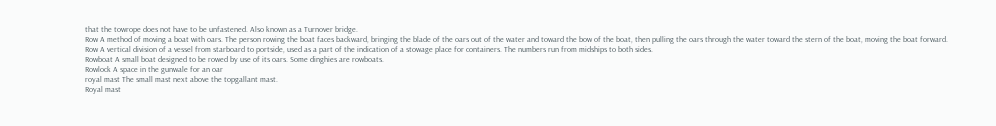that the towrope does not have to be unfastened. Also known as a Turnover bridge.
Row A method of moving a boat with oars. The person rowing the boat faces backward, bringing the blade of the oars out of the water and toward the bow of the boat, then pulling the oars through the water toward the stern of the boat, moving the boat forward.
Row A vertical division of a vessel from starboard to portside, used as a part of the indication of a stowage place for containers. The numbers run from midships to both sides.
Rowboat A small boat designed to be rowed by use of its oars. Some dinghies are rowboats.
Rowlock A space in the gunwale for an oar
royal mast The small mast next above the topgallant mast.
Royal mast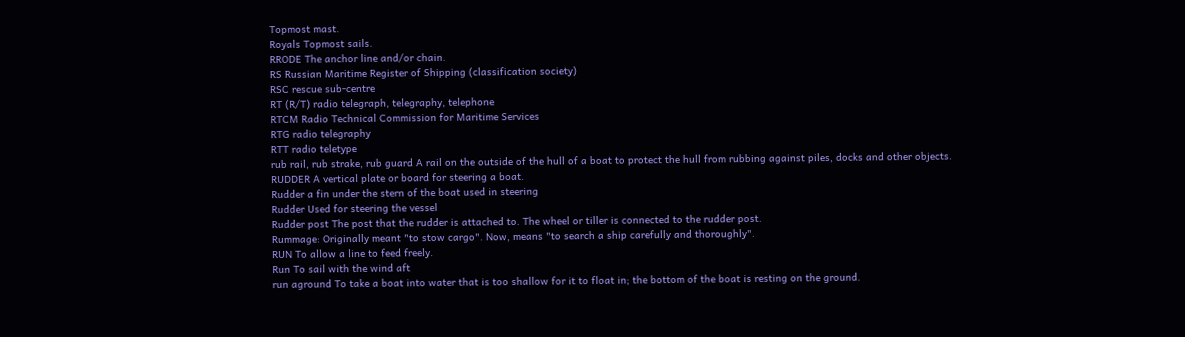Topmost mast.
Royals Topmost sails.
RRODE The anchor line and/or chain.
RS Russian Maritime Register of Shipping (classification society)
RSC rescue sub-centre
RT (R/T) radio telegraph, telegraphy, telephone
RTCM Radio Technical Commission for Maritime Services
RTG radio telegraphy
RTT radio teletype
rub rail, rub strake, rub guard A rail on the outside of the hull of a boat to protect the hull from rubbing against piles, docks and other objects.
RUDDER A vertical plate or board for steering a boat.
Rudder a fin under the stern of the boat used in steering
Rudder Used for steering the vessel
Rudder post The post that the rudder is attached to. The wheel or tiller is connected to the rudder post.
Rummage: Originally meant "to stow cargo". Now, means "to search a ship carefully and thoroughly".
RUN To allow a line to feed freely.
Run To sail with the wind aft
run aground To take a boat into water that is too shallow for it to float in; the bottom of the boat is resting on the ground.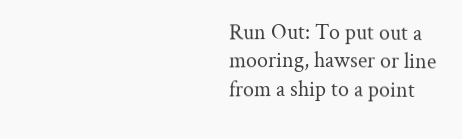Run Out: To put out a mooring, hawser or line from a ship to a point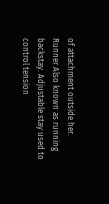of attachment outside her.
Runner Also known as running backstay. Adjustable stay used to control tension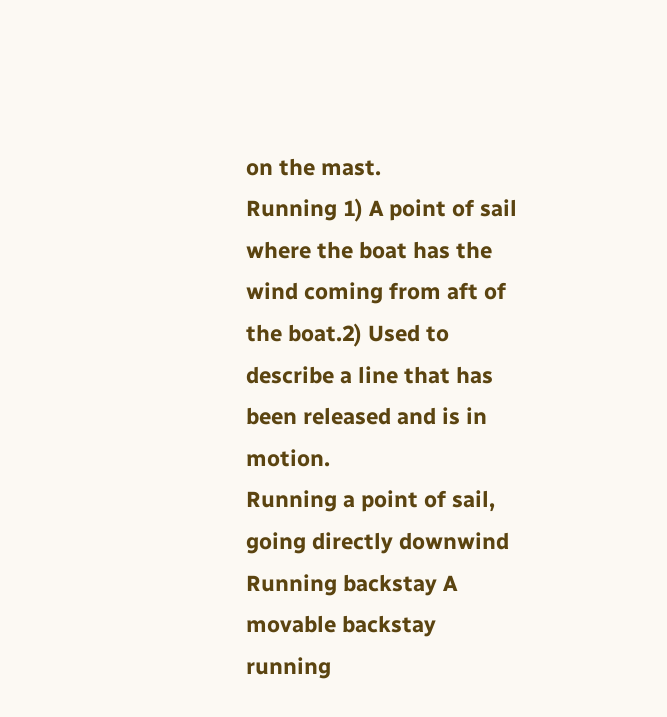on the mast.
Running 1) A point of sail where the boat has the wind coming from aft of the boat.2) Used to describe a line that has been released and is in motion.
Running a point of sail, going directly downwind
Running backstay A movable backstay
running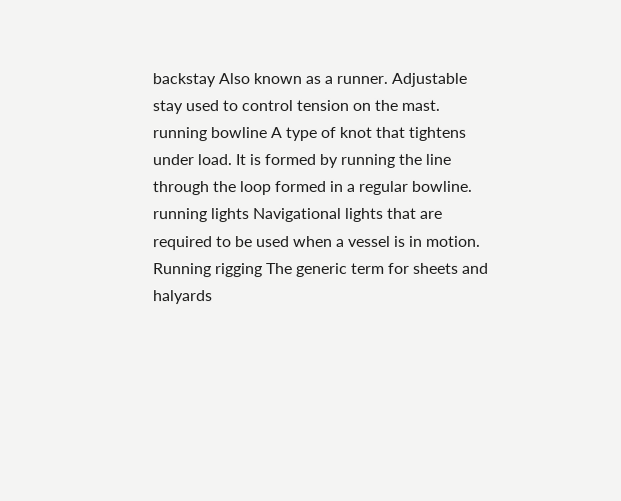backstay Also known as a runner. Adjustable stay used to control tension on the mast.
running bowline A type of knot that tightens under load. It is formed by running the line through the loop formed in a regular bowline.
running lights Navigational lights that are required to be used when a vessel is in motion.
Running rigging The generic term for sheets and halyards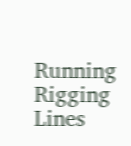Running Rigging Lines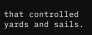that controlled yards and sails.